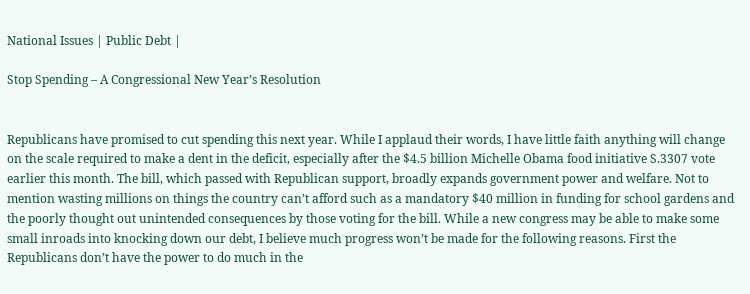National Issues | Public Debt |

Stop Spending – A Congressional New Year’s Resolution


Republicans have promised to cut spending this next year. While I applaud their words, I have little faith anything will change on the scale required to make a dent in the deficit, especially after the $4.5 billion Michelle Obama food initiative S.3307 vote earlier this month. The bill, which passed with Republican support, broadly expands government power and welfare. Not to mention wasting millions on things the country can’t afford such as a mandatory $40 million in funding for school gardens and the poorly thought out unintended consequences by those voting for the bill. While a new congress may be able to make some small inroads into knocking down our debt, I believe much progress won’t be made for the following reasons. First the Republicans don’t have the power to do much in the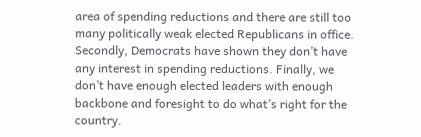area of spending reductions and there are still too many politically weak elected Republicans in office. Secondly, Democrats have shown they don’t have any interest in spending reductions. Finally, we don’t have enough elected leaders with enough backbone and foresight to do what’s right for the country.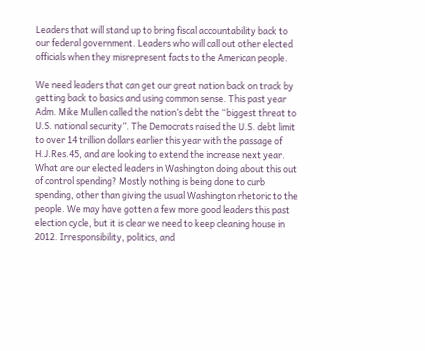Leaders that will stand up to bring fiscal accountability back to our federal government. Leaders who will call out other elected officials when they misrepresent facts to the American people.

We need leaders that can get our great nation back on track by getting back to basics and using common sense. This past year Adm. Mike Mullen called the nation’s debt the “biggest threat to U.S. national security”. The Democrats raised the U.S. debt limit to over 14 trillion dollars earlier this year with the passage of H.J.Res.45, and are looking to extend the increase next year. What are our elected leaders in Washington doing about this out of control spending? Mostly nothing is being done to curb spending, other than giving the usual Washington rhetoric to the people. We may have gotten a few more good leaders this past election cycle, but it is clear we need to keep cleaning house in 2012. Irresponsibility, politics, and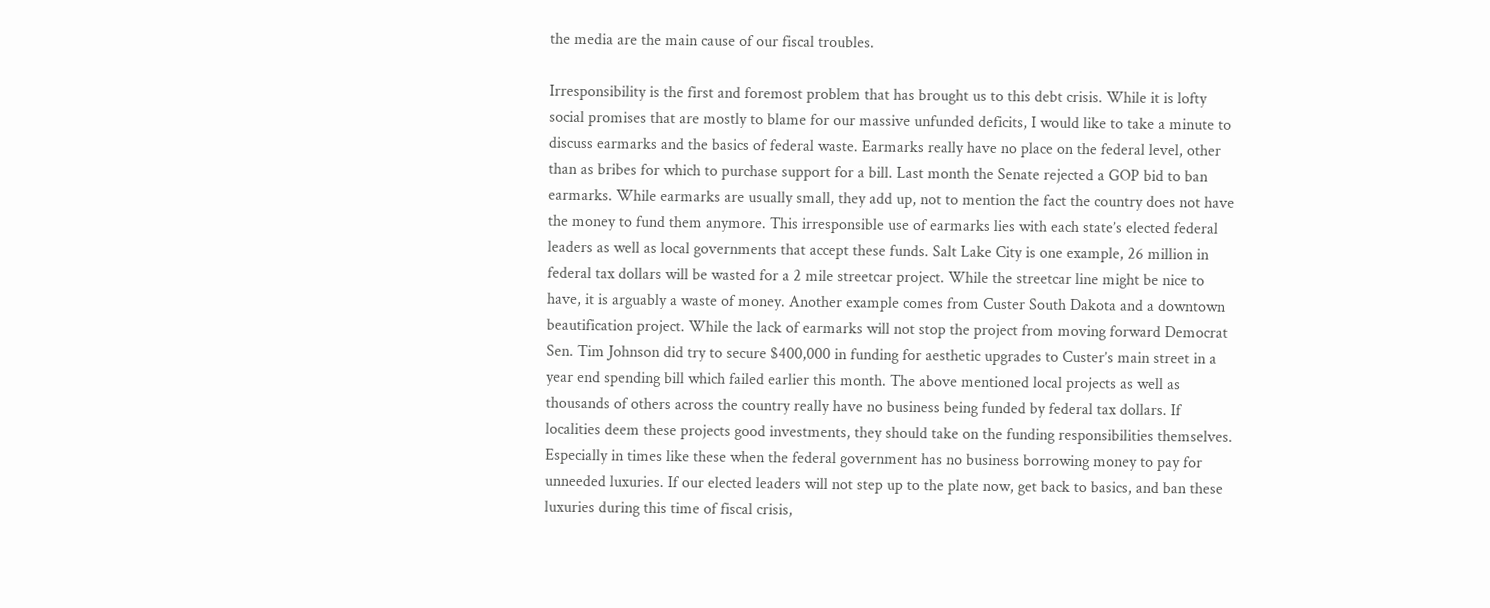the media are the main cause of our fiscal troubles.

Irresponsibility is the first and foremost problem that has brought us to this debt crisis. While it is lofty social promises that are mostly to blame for our massive unfunded deficits, I would like to take a minute to discuss earmarks and the basics of federal waste. Earmarks really have no place on the federal level, other than as bribes for which to purchase support for a bill. Last month the Senate rejected a GOP bid to ban earmarks. While earmarks are usually small, they add up, not to mention the fact the country does not have the money to fund them anymore. This irresponsible use of earmarks lies with each state’s elected federal leaders as well as local governments that accept these funds. Salt Lake City is one example, 26 million in federal tax dollars will be wasted for a 2 mile streetcar project. While the streetcar line might be nice to have, it is arguably a waste of money. Another example comes from Custer South Dakota and a downtown beautification project. While the lack of earmarks will not stop the project from moving forward Democrat Sen. Tim Johnson did try to secure $400,000 in funding for aesthetic upgrades to Custer’s main street in a year end spending bill which failed earlier this month. The above mentioned local projects as well as thousands of others across the country really have no business being funded by federal tax dollars. If localities deem these projects good investments, they should take on the funding responsibilities themselves. Especially in times like these when the federal government has no business borrowing money to pay for unneeded luxuries. If our elected leaders will not step up to the plate now, get back to basics, and ban these luxuries during this time of fiscal crisis,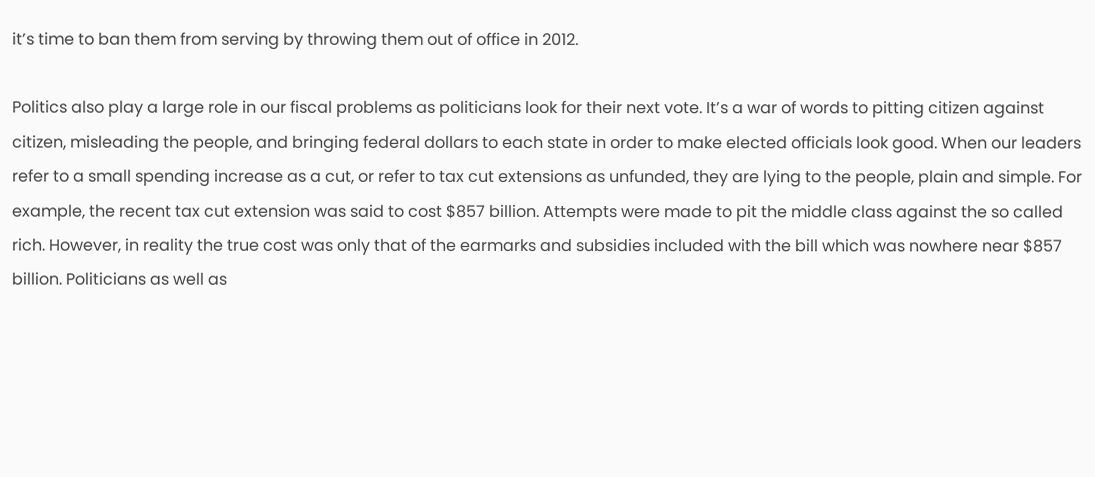it’s time to ban them from serving by throwing them out of office in 2012.

Politics also play a large role in our fiscal problems as politicians look for their next vote. It’s a war of words to pitting citizen against citizen, misleading the people, and bringing federal dollars to each state in order to make elected officials look good. When our leaders refer to a small spending increase as a cut, or refer to tax cut extensions as unfunded, they are lying to the people, plain and simple. For example, the recent tax cut extension was said to cost $857 billion. Attempts were made to pit the middle class against the so called rich. However, in reality the true cost was only that of the earmarks and subsidies included with the bill which was nowhere near $857 billion. Politicians as well as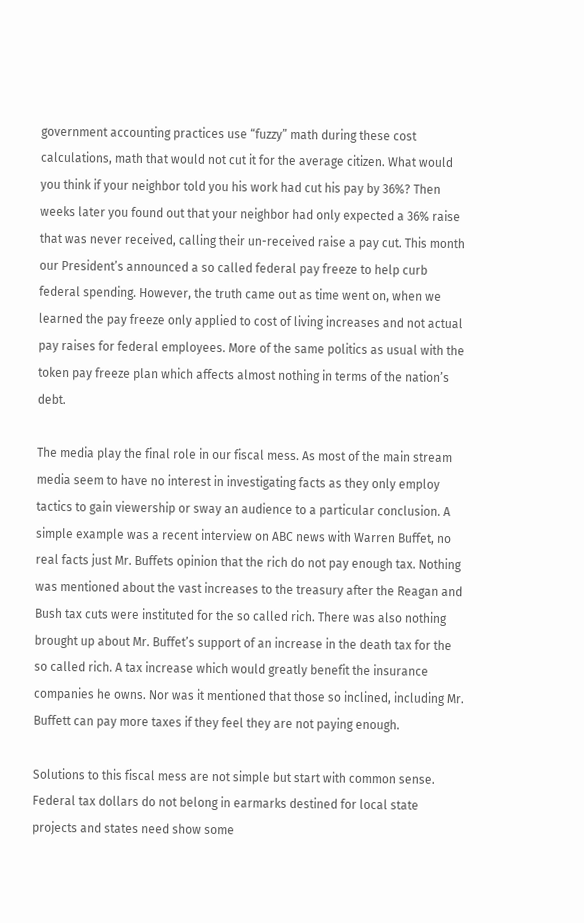government accounting practices use “fuzzy” math during these cost calculations, math that would not cut it for the average citizen. What would you think if your neighbor told you his work had cut his pay by 36%? Then weeks later you found out that your neighbor had only expected a 36% raise that was never received, calling their un-received raise a pay cut. This month our President’s announced a so called federal pay freeze to help curb federal spending. However, the truth came out as time went on, when we learned the pay freeze only applied to cost of living increases and not actual pay raises for federal employees. More of the same politics as usual with the token pay freeze plan which affects almost nothing in terms of the nation’s debt.

The media play the final role in our fiscal mess. As most of the main stream media seem to have no interest in investigating facts as they only employ tactics to gain viewership or sway an audience to a particular conclusion. A simple example was a recent interview on ABC news with Warren Buffet, no real facts just Mr. Buffets opinion that the rich do not pay enough tax. Nothing was mentioned about the vast increases to the treasury after the Reagan and Bush tax cuts were instituted for the so called rich. There was also nothing brought up about Mr. Buffet’s support of an increase in the death tax for the so called rich. A tax increase which would greatly benefit the insurance companies he owns. Nor was it mentioned that those so inclined, including Mr. Buffett can pay more taxes if they feel they are not paying enough.

Solutions to this fiscal mess are not simple but start with common sense. Federal tax dollars do not belong in earmarks destined for local state projects and states need show some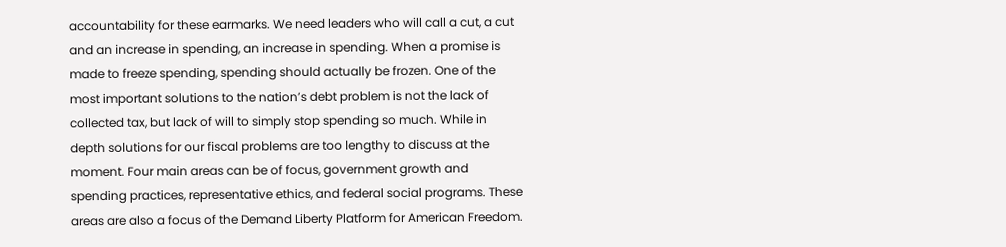accountability for these earmarks. We need leaders who will call a cut, a cut and an increase in spending, an increase in spending. When a promise is made to freeze spending, spending should actually be frozen. One of the most important solutions to the nation’s debt problem is not the lack of collected tax, but lack of will to simply stop spending so much. While in depth solutions for our fiscal problems are too lengthy to discuss at the moment. Four main areas can be of focus, government growth and spending practices, representative ethics, and federal social programs. These areas are also a focus of the Demand Liberty Platform for American Freedom.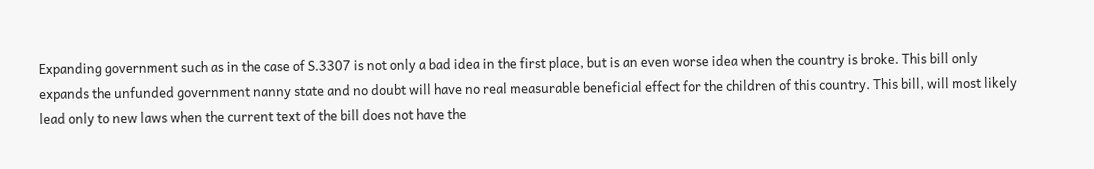Expanding government such as in the case of S.3307 is not only a bad idea in the first place, but is an even worse idea when the country is broke. This bill only expands the unfunded government nanny state and no doubt will have no real measurable beneficial effect for the children of this country. This bill, will most likely lead only to new laws when the current text of the bill does not have the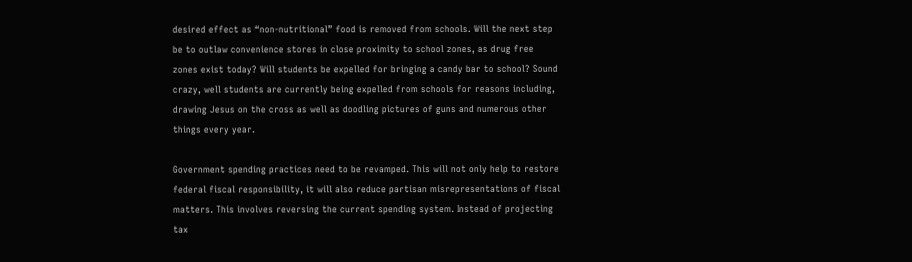desired effect as “non-nutritional” food is removed from schools. Will the next step be to outlaw convenience stores in close proximity to school zones, as drug free zones exist today? Will students be expelled for bringing a candy bar to school? Sound crazy, well students are currently being expelled from schools for reasons including, drawing Jesus on the cross as well as doodling pictures of guns and numerous other things every year.

Government spending practices need to be revamped. This will not only help to restore federal fiscal responsibility, it will also reduce partisan misrepresentations of fiscal matters. This involves reversing the current spending system. Instead of projecting tax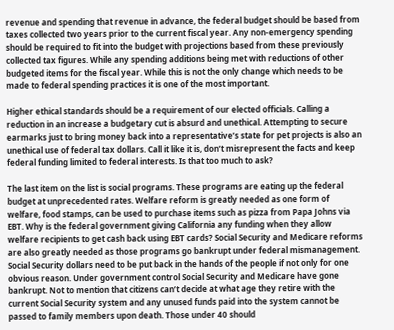revenue and spending that revenue in advance, the federal budget should be based from taxes collected two years prior to the current fiscal year. Any non-emergency spending should be required to fit into the budget with projections based from these previously collected tax figures. While any spending additions being met with reductions of other budgeted items for the fiscal year. While this is not the only change which needs to be made to federal spending practices it is one of the most important.

Higher ethical standards should be a requirement of our elected officials. Calling a reduction in an increase a budgetary cut is absurd and unethical. Attempting to secure earmarks just to bring money back into a representative’s state for pet projects is also an unethical use of federal tax dollars. Call it like it is, don’t misrepresent the facts and keep federal funding limited to federal interests. Is that too much to ask?

The last item on the list is social programs. These programs are eating up the federal budget at unprecedented rates. Welfare reform is greatly needed as one form of welfare, food stamps, can be used to purchase items such as pizza from Papa Johns via EBT. Why is the federal government giving California any funding when they allow welfare recipients to get cash back using EBT cards? Social Security and Medicare reforms are also greatly needed as those programs go bankrupt under federal mismanagement. Social Security dollars need to be put back in the hands of the people if not only for one obvious reason. Under government control Social Security and Medicare have gone bankrupt. Not to mention that citizens can’t decide at what age they retire with the current Social Security system and any unused funds paid into the system cannot be passed to family members upon death. Those under 40 should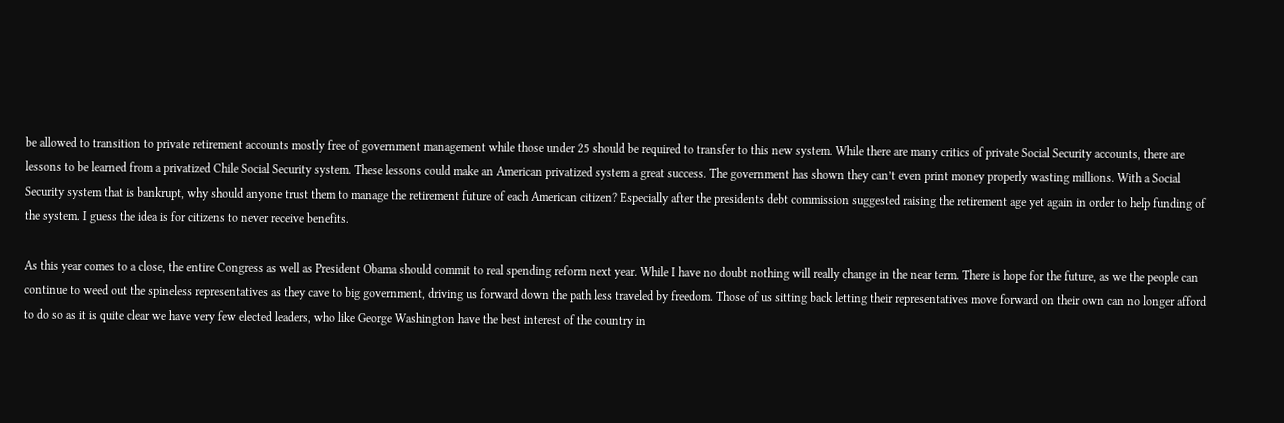be allowed to transition to private retirement accounts mostly free of government management while those under 25 should be required to transfer to this new system. While there are many critics of private Social Security accounts, there are lessons to be learned from a privatized Chile Social Security system. These lessons could make an American privatized system a great success. The government has shown they can’t even print money properly wasting millions. With a Social Security system that is bankrupt, why should anyone trust them to manage the retirement future of each American citizen? Especially after the presidents debt commission suggested raising the retirement age yet again in order to help funding of the system. I guess the idea is for citizens to never receive benefits.

As this year comes to a close, the entire Congress as well as President Obama should commit to real spending reform next year. While I have no doubt nothing will really change in the near term. There is hope for the future, as we the people can continue to weed out the spineless representatives as they cave to big government, driving us forward down the path less traveled by freedom. Those of us sitting back letting their representatives move forward on their own can no longer afford to do so as it is quite clear we have very few elected leaders, who like George Washington have the best interest of the country in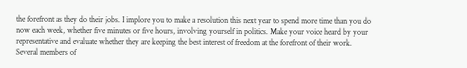the forefront as they do their jobs. I implore you to make a resolution this next year to spend more time than you do now each week, whether five minutes or five hours, involving yourself in politics. Make your voice heard by your representative and evaluate whether they are keeping the best interest of freedom at the forefront of their work. Several members of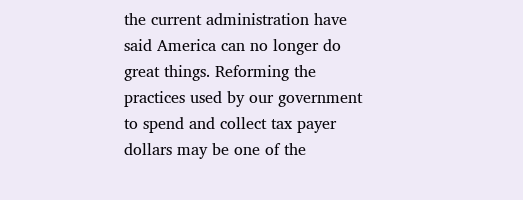the current administration have said America can no longer do great things. Reforming the practices used by our government to spend and collect tax payer dollars may be one of the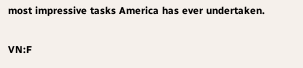most impressive tasks America has ever undertaken.

VN:F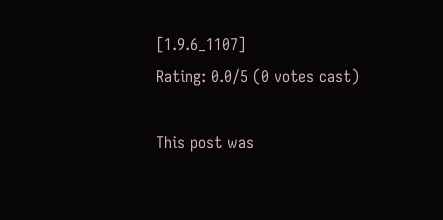[1.9.6_1107]
Rating: 0.0/5 (0 votes cast)

This post was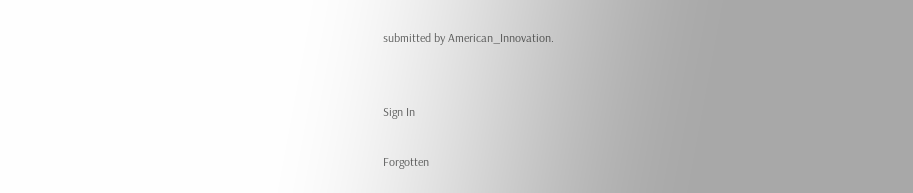submitted by American_Innovation.


Sign In

Forgotten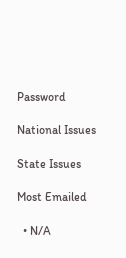Password

National Issues

State Issues

Most Emailed

  • N/A